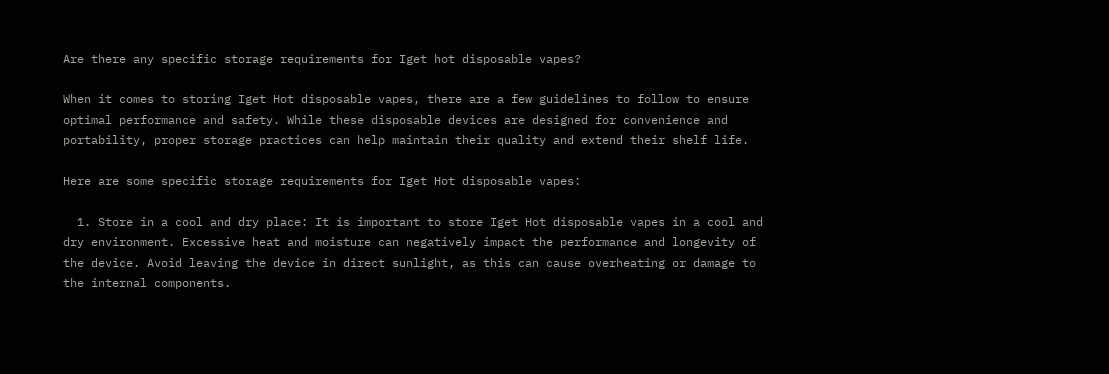Are there any specific storage requirements for Iget hot disposable vapes?

When it comes to storing Iget Hot disposable vapes, there are a few guidelines to follow to ensure optimal performance and safety. While these disposable devices are designed for convenience and portability, proper storage practices can help maintain their quality and extend their shelf life.

Here are some specific storage requirements for Iget Hot disposable vapes:

  1. Store in a cool and dry place: It is important to store Iget Hot disposable vapes in a cool and dry environment. Excessive heat and moisture can negatively impact the performance and longevity of the device. Avoid leaving the device in direct sunlight, as this can cause overheating or damage to the internal components.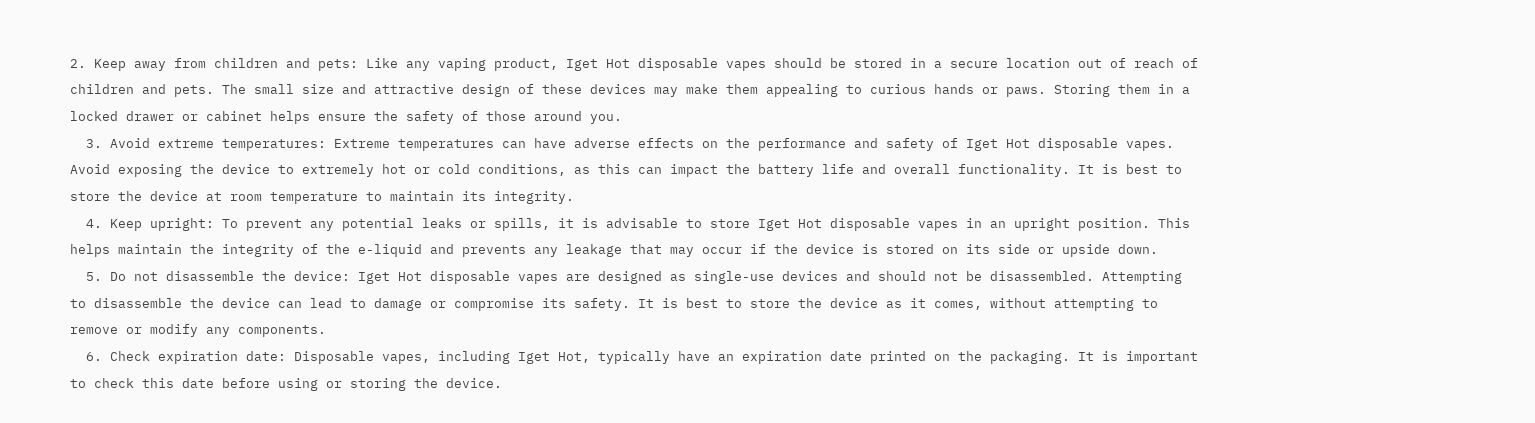2. Keep away from children and pets: Like any vaping product, Iget Hot disposable vapes should be stored in a secure location out of reach of children and pets. The small size and attractive design of these devices may make them appealing to curious hands or paws. Storing them in a locked drawer or cabinet helps ensure the safety of those around you.
  3. Avoid extreme temperatures: Extreme temperatures can have adverse effects on the performance and safety of Iget Hot disposable vapes. Avoid exposing the device to extremely hot or cold conditions, as this can impact the battery life and overall functionality. It is best to store the device at room temperature to maintain its integrity.
  4. Keep upright: To prevent any potential leaks or spills, it is advisable to store Iget Hot disposable vapes in an upright position. This helps maintain the integrity of the e-liquid and prevents any leakage that may occur if the device is stored on its side or upside down.
  5. Do not disassemble the device: Iget Hot disposable vapes are designed as single-use devices and should not be disassembled. Attempting to disassemble the device can lead to damage or compromise its safety. It is best to store the device as it comes, without attempting to remove or modify any components.
  6. Check expiration date: Disposable vapes, including Iget Hot, typically have an expiration date printed on the packaging. It is important to check this date before using or storing the device.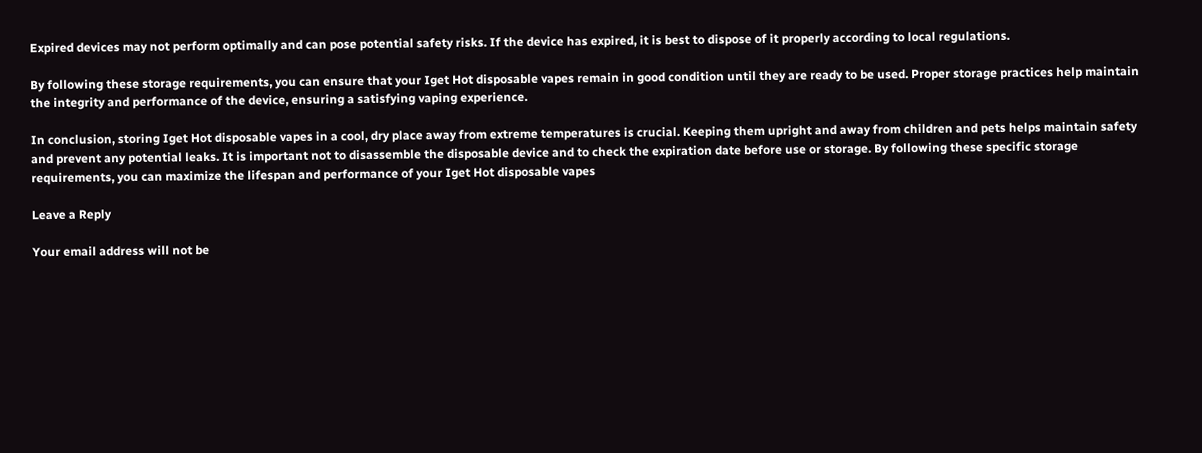Expired devices may not perform optimally and can pose potential safety risks. If the device has expired, it is best to dispose of it properly according to local regulations.

By following these storage requirements, you can ensure that your Iget Hot disposable vapes remain in good condition until they are ready to be used. Proper storage practices help maintain the integrity and performance of the device, ensuring a satisfying vaping experience.

In conclusion, storing Iget Hot disposable vapes in a cool, dry place away from extreme temperatures is crucial. Keeping them upright and away from children and pets helps maintain safety and prevent any potential leaks. It is important not to disassemble the disposable device and to check the expiration date before use or storage. By following these specific storage requirements, you can maximize the lifespan and performance of your Iget Hot disposable vapes

Leave a Reply

Your email address will not be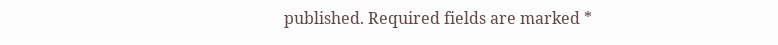published. Required fields are marked *